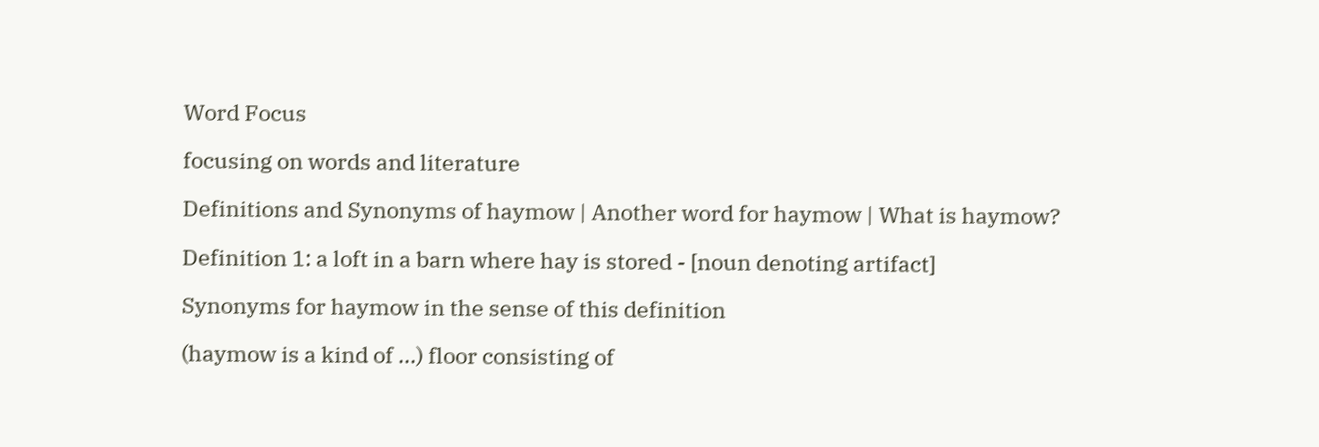Word Focus

focusing on words and literature

Definitions and Synonyms of haymow | Another word for haymow | What is haymow?

Definition 1: a loft in a barn where hay is stored - [noun denoting artifact]

Synonyms for haymow in the sense of this definition

(haymow is a kind of ...) floor consisting of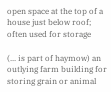open space at the top of a house just below roof; often used for storage

(... is part of haymow) an outlying farm building for storing grain or animal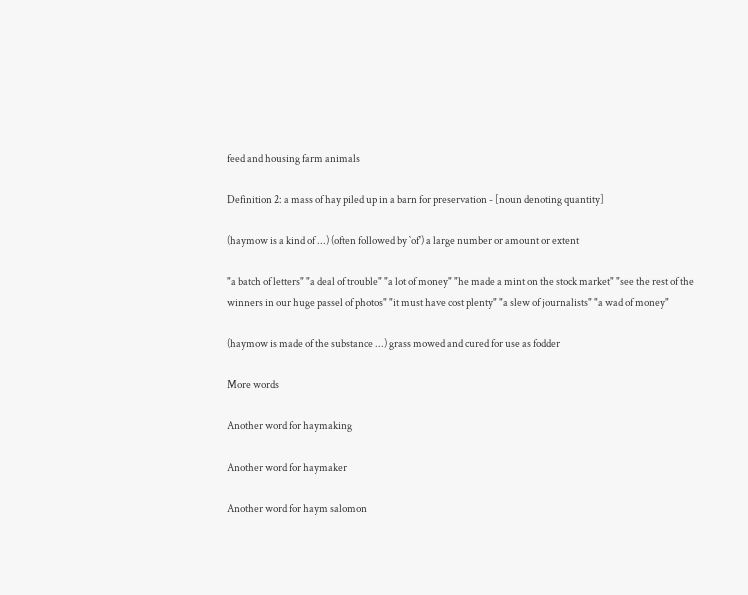feed and housing farm animals

Definition 2: a mass of hay piled up in a barn for preservation - [noun denoting quantity]

(haymow is a kind of ...) (often followed by `of') a large number or amount or extent

"a batch of letters" "a deal of trouble" "a lot of money" "he made a mint on the stock market" "see the rest of the winners in our huge passel of photos" "it must have cost plenty" "a slew of journalists" "a wad of money"

(haymow is made of the substance ...) grass mowed and cured for use as fodder

More words

Another word for haymaking

Another word for haymaker

Another word for haym salomon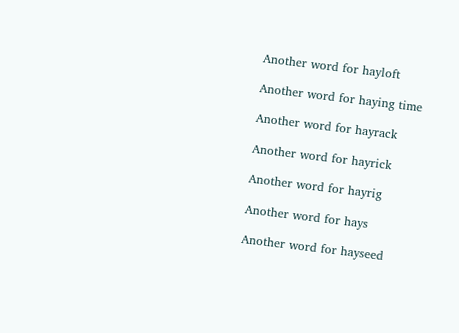Another word for hayloft

Another word for haying time

Another word for hayrack

Another word for hayrick

Another word for hayrig

Another word for hays

Another word for hayseed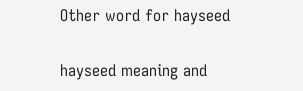Other word for hayseed

hayseed meaning and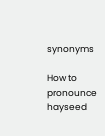synonyms

How to pronounce hayseed